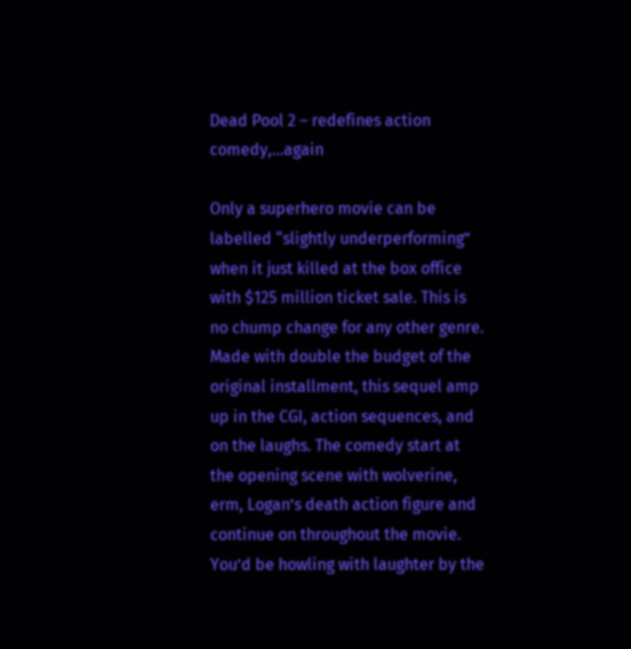Dead Pool 2 – redefines action comedy,…again

Only a superhero movie can be labelled “slightly underperforming” when it just killed at the box office with $125 million ticket sale. This is no chump change for any other genre. Made with double the budget of the original installment, this sequel amp up in the CGI, action sequences, and on the laughs. The comedy start at the opening scene with wolverine, erm, Logan’s death action figure and continue on throughout the movie. You’d be howling with laughter by the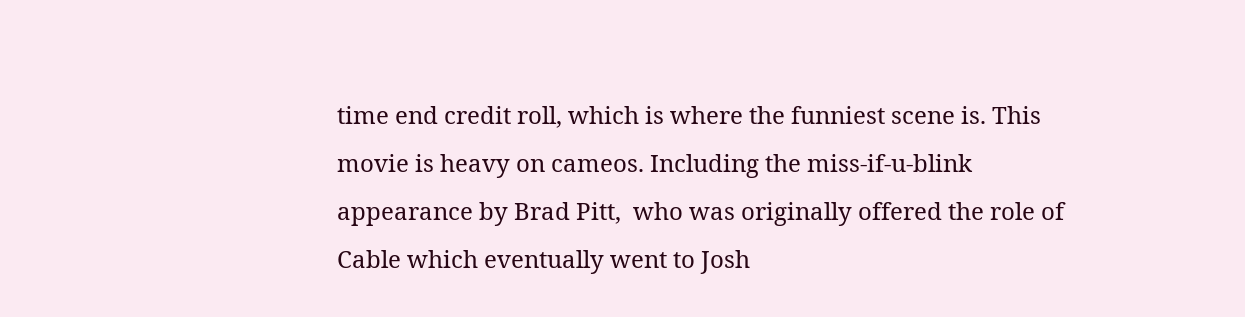time end credit roll, which is where the funniest scene is. This movie is heavy on cameos. Including the miss-if-u-blink appearance by Brad Pitt,  who was originally offered the role of Cable which eventually went to Josh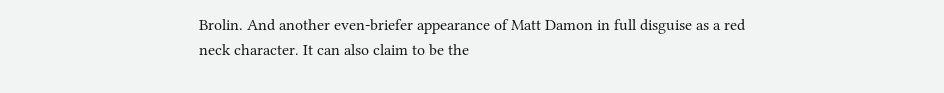Brolin. And another even-briefer appearance of Matt Damon in full disguise as a red neck character. It can also claim to be the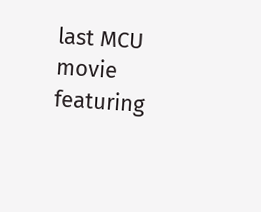last MCU movie featuring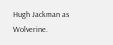Hugh Jackman as Wolverine.